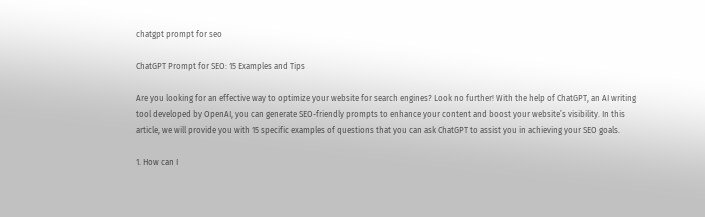chatgpt prompt for seo

ChatGPT Prompt for SEO: 15 Examples and Tips

Are you looking for an effective way to optimize your website for search engines? Look no further! With the help of ChatGPT, an AI writing tool developed by OpenAI, you can generate SEO-friendly prompts to enhance your content and boost your website’s visibility. In this article, we will provide you with 15 specific examples of questions that you can ask ChatGPT to assist you in achieving your SEO goals.

1. How can I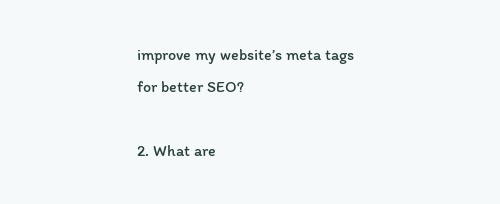improve my website’s meta tags for better SEO?

2. What are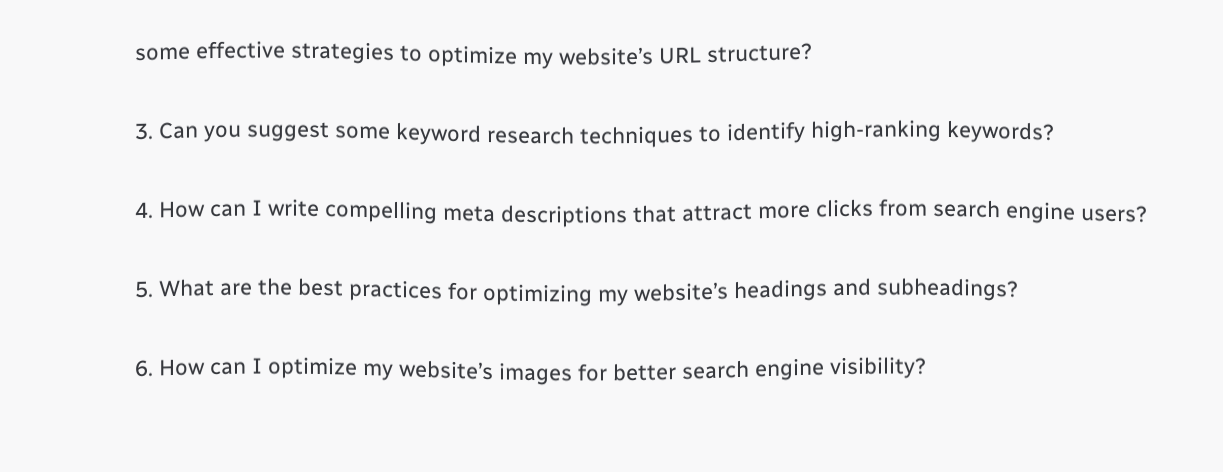some effective strategies to optimize my website’s URL structure?

3. Can you suggest some keyword research techniques to identify high-ranking keywords?

4. How can I write compelling meta descriptions that attract more clicks from search engine users?

5. What are the best practices for optimizing my website’s headings and subheadings?

6. How can I optimize my website’s images for better search engine visibility?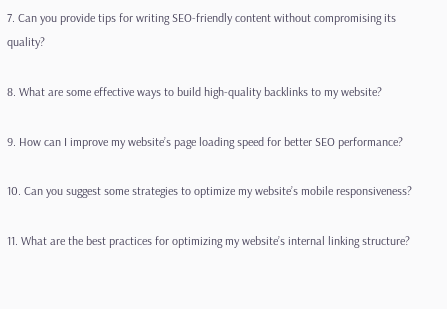7. Can you provide tips for writing SEO-friendly content without compromising its quality?

8. What are some effective ways to build high-quality backlinks to my website?

9. How can I improve my website’s page loading speed for better SEO performance?

10. Can you suggest some strategies to optimize my website’s mobile responsiveness?

11. What are the best practices for optimizing my website’s internal linking structure?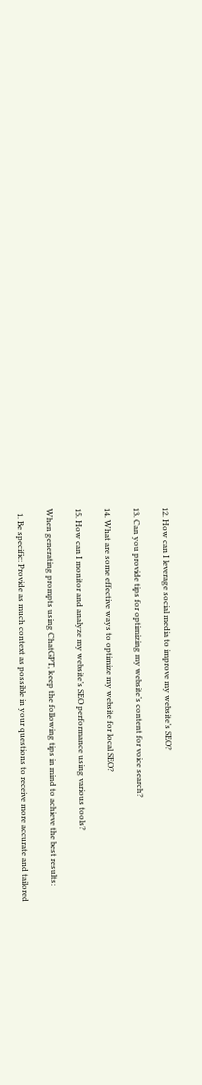12. How can I leverage social media to improve my website’s SEO?

13. Can you provide tips for optimizing my website’s content for voice search?

14. What are some effective ways to optimize my website for local SEO?

15. How can I monitor and analyze my website’s SEO performance using various tools?

When generating prompts using ChatGPT, keep the following tips in mind to achieve the best results:

  1. Be specific: Provide as much context as possible in your questions to receive more accurate and tailored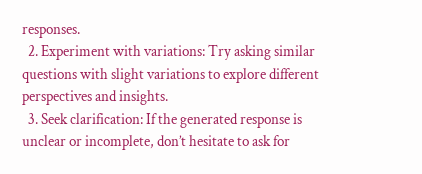responses.
  2. Experiment with variations: Try asking similar questions with slight variations to explore different perspectives and insights.
  3. Seek clarification: If the generated response is unclear or incomplete, don’t hesitate to ask for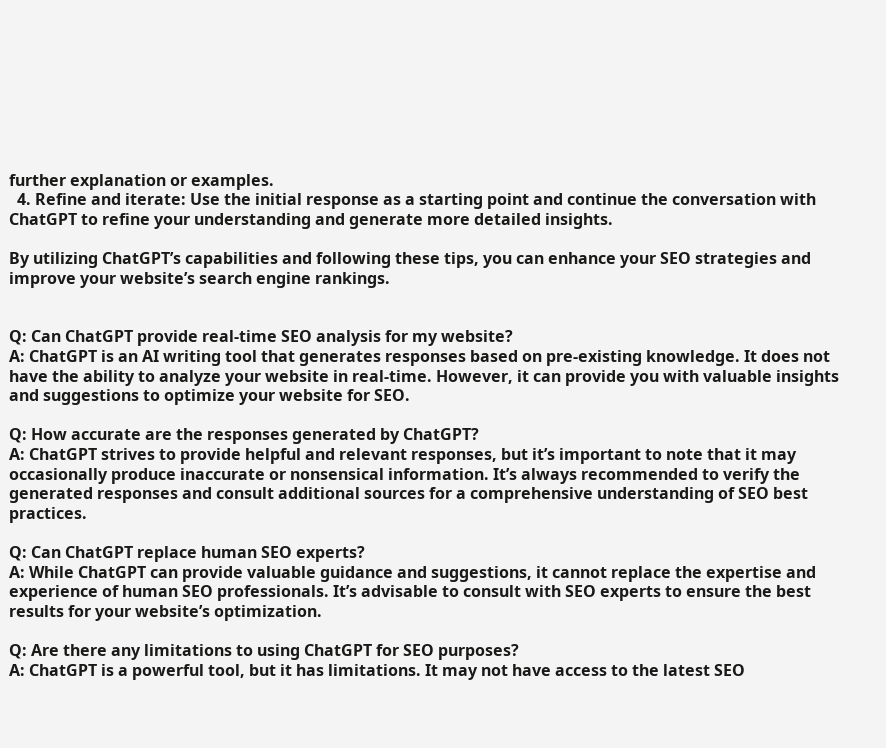further explanation or examples.
  4. Refine and iterate: Use the initial response as a starting point and continue the conversation with ChatGPT to refine your understanding and generate more detailed insights.

By utilizing ChatGPT’s capabilities and following these tips, you can enhance your SEO strategies and improve your website’s search engine rankings.


Q: Can ChatGPT provide real-time SEO analysis for my website?
A: ChatGPT is an AI writing tool that generates responses based on pre-existing knowledge. It does not have the ability to analyze your website in real-time. However, it can provide you with valuable insights and suggestions to optimize your website for SEO.

Q: How accurate are the responses generated by ChatGPT?
A: ChatGPT strives to provide helpful and relevant responses, but it’s important to note that it may occasionally produce inaccurate or nonsensical information. It’s always recommended to verify the generated responses and consult additional sources for a comprehensive understanding of SEO best practices.

Q: Can ChatGPT replace human SEO experts?
A: While ChatGPT can provide valuable guidance and suggestions, it cannot replace the expertise and experience of human SEO professionals. It’s advisable to consult with SEO experts to ensure the best results for your website’s optimization.

Q: Are there any limitations to using ChatGPT for SEO purposes?
A: ChatGPT is a powerful tool, but it has limitations. It may not have access to the latest SEO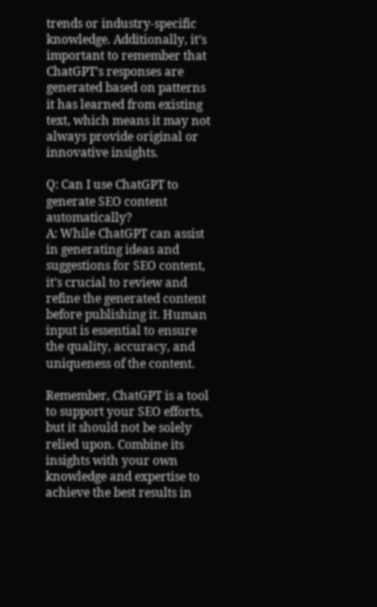trends or industry-specific knowledge. Additionally, it’s important to remember that ChatGPT’s responses are generated based on patterns it has learned from existing text, which means it may not always provide original or innovative insights.

Q: Can I use ChatGPT to generate SEO content automatically?
A: While ChatGPT can assist in generating ideas and suggestions for SEO content, it’s crucial to review and refine the generated content before publishing it. Human input is essential to ensure the quality, accuracy, and uniqueness of the content.

Remember, ChatGPT is a tool to support your SEO efforts, but it should not be solely relied upon. Combine its insights with your own knowledge and expertise to achieve the best results in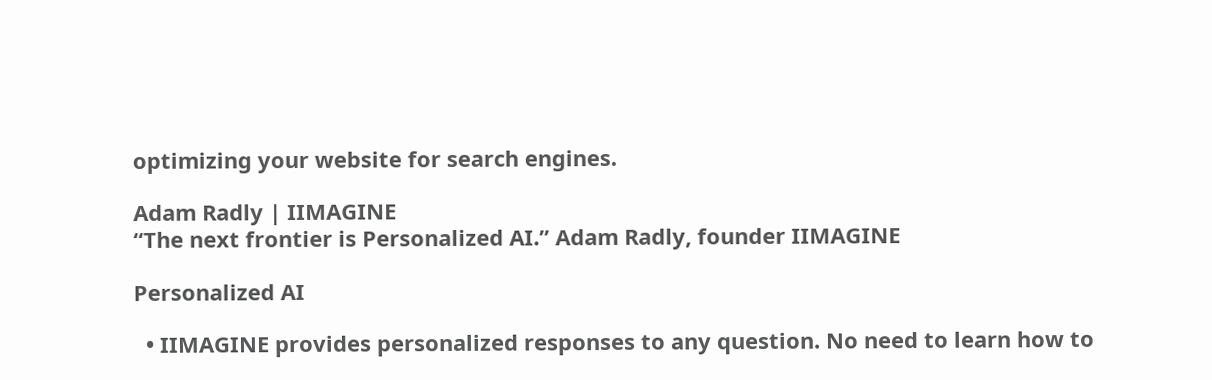optimizing your website for search engines.

Adam Radly | IIMAGINE
“The next frontier is Personalized AI.” Adam Radly, founder IIMAGINE

Personalized AI

  • IIMAGINE provides personalized responses to any question. No need to learn how to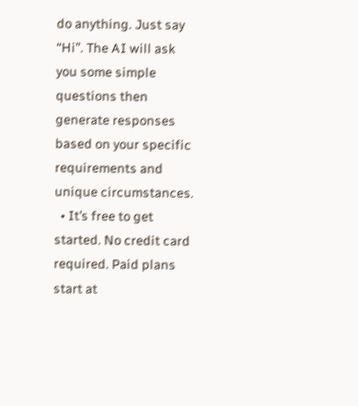do anything. Just say “Hi”. The AI will ask you some simple questions then generate responses based on your specific requirements and unique circumstances.
  • It’s free to get started. No credit card required. Paid plans start at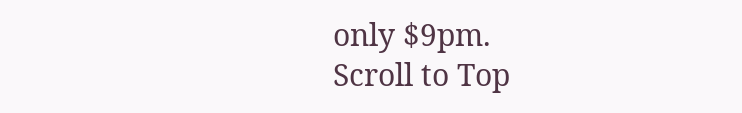only $9pm.
Scroll to Top